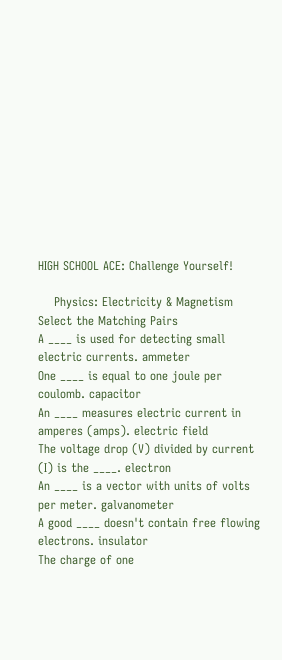HIGH SCHOOL ACE: Challenge Yourself!

    Physics: Electricity & Magnetism
Select the Matching Pairs
A ____ is used for detecting small electric currents. ammeter
One ____ is equal to one joule per coulomb. capacitor
An ____ measures electric current in amperes (amps). electric field
The voltage drop (V) divided by current (I) is the ____. electron
An ____ is a vector with units of volts per meter. galvanometer
A good ____ doesn't contain free flowing electrons. insulator
The charge of one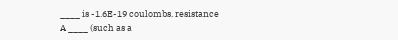____ is -1.6E-19 coulombs. resistance
A ____ (such as a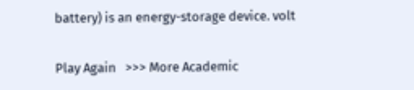battery) is an energy-storage device. volt

Play Again   >>> More Academic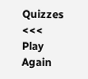Quizzes <<<   Play Again